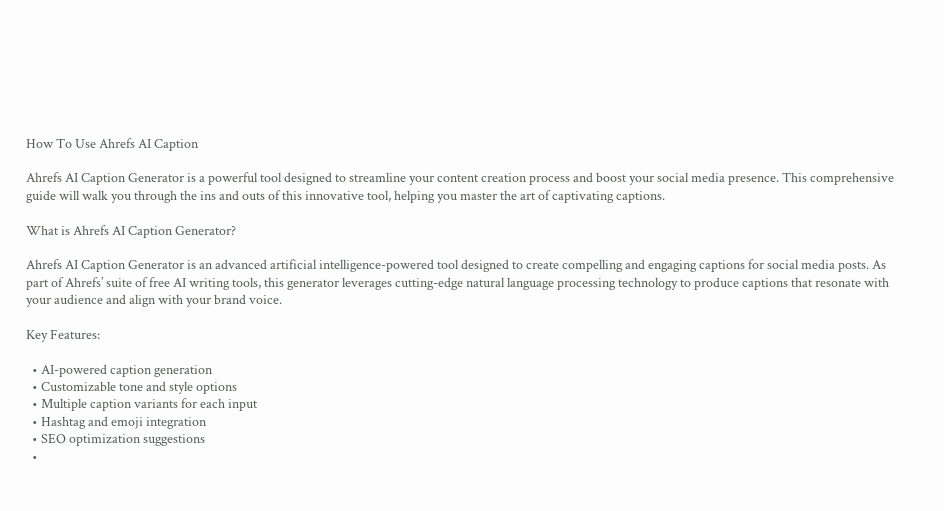How To Use Ahrefs AI Caption

Ahrefs AI Caption Generator is a powerful tool designed to streamline your content creation process and boost your social media presence. This comprehensive guide will walk you through the ins and outs of this innovative tool, helping you master the art of captivating captions.

What is Ahrefs AI Caption Generator?

Ahrefs AI Caption Generator is an advanced artificial intelligence-powered tool designed to create compelling and engaging captions for social media posts. As part of Ahrefs’ suite of free AI writing tools, this generator leverages cutting-edge natural language processing technology to produce captions that resonate with your audience and align with your brand voice.

Key Features:

  • AI-powered caption generation
  • Customizable tone and style options
  • Multiple caption variants for each input
  • Hashtag and emoji integration
  • SEO optimization suggestions
  •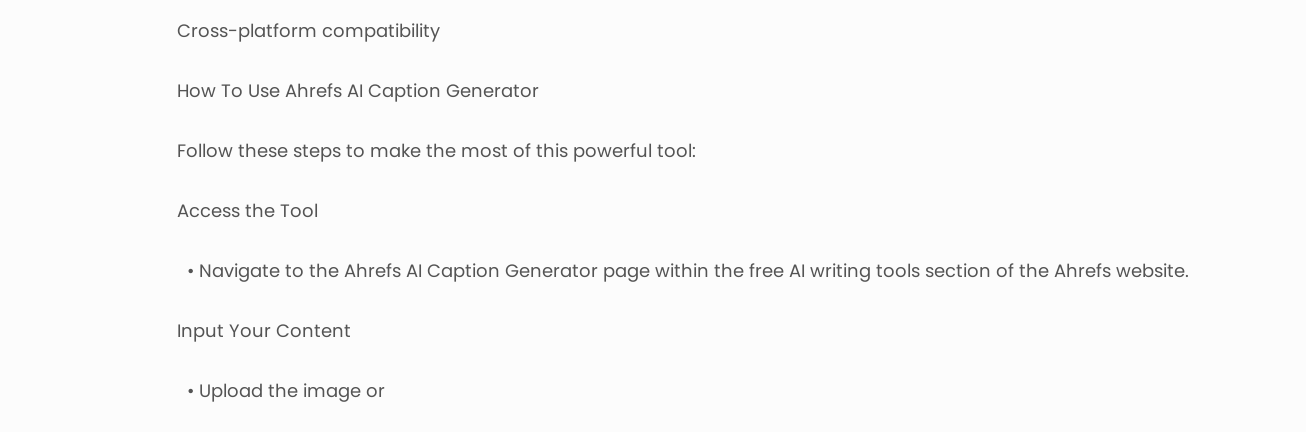Cross-platform compatibility

How To Use Ahrefs AI Caption Generator

Follow these steps to make the most of this powerful tool:

Access the Tool

  • Navigate to the Ahrefs AI Caption Generator page within the free AI writing tools section of the Ahrefs website.

Input Your Content

  • Upload the image or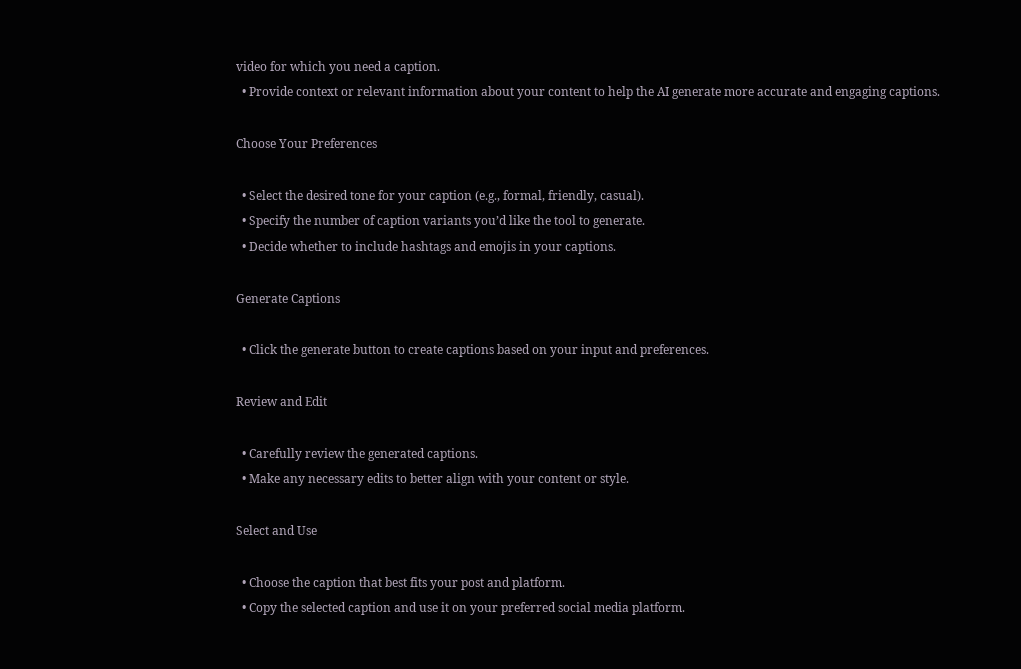video for which you need a caption.
  • Provide context or relevant information about your content to help the AI generate more accurate and engaging captions.

Choose Your Preferences

  • Select the desired tone for your caption (e.g., formal, friendly, casual).
  • Specify the number of caption variants you’d like the tool to generate.
  • Decide whether to include hashtags and emojis in your captions.

Generate Captions

  • Click the generate button to create captions based on your input and preferences.

Review and Edit

  • Carefully review the generated captions.
  • Make any necessary edits to better align with your content or style.

Select and Use

  • Choose the caption that best fits your post and platform.
  • Copy the selected caption and use it on your preferred social media platform.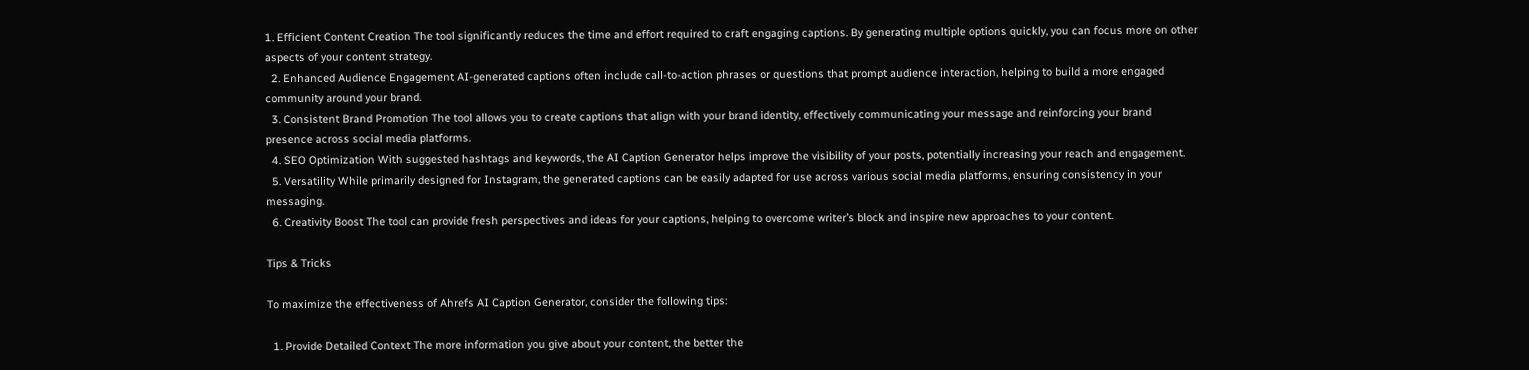1. Efficient Content Creation The tool significantly reduces the time and effort required to craft engaging captions. By generating multiple options quickly, you can focus more on other aspects of your content strategy.
  2. Enhanced Audience Engagement AI-generated captions often include call-to-action phrases or questions that prompt audience interaction, helping to build a more engaged community around your brand.
  3. Consistent Brand Promotion The tool allows you to create captions that align with your brand identity, effectively communicating your message and reinforcing your brand presence across social media platforms.
  4. SEO Optimization With suggested hashtags and keywords, the AI Caption Generator helps improve the visibility of your posts, potentially increasing your reach and engagement.
  5. Versatility While primarily designed for Instagram, the generated captions can be easily adapted for use across various social media platforms, ensuring consistency in your messaging.
  6. Creativity Boost The tool can provide fresh perspectives and ideas for your captions, helping to overcome writer’s block and inspire new approaches to your content.

Tips & Tricks

To maximize the effectiveness of Ahrefs AI Caption Generator, consider the following tips:

  1. Provide Detailed Context The more information you give about your content, the better the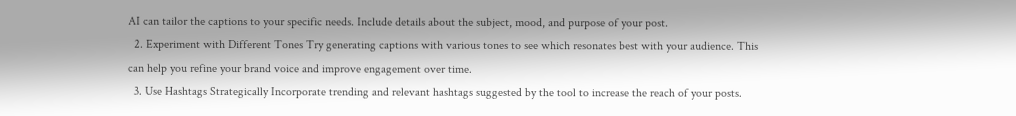AI can tailor the captions to your specific needs. Include details about the subject, mood, and purpose of your post.
  2. Experiment with Different Tones Try generating captions with various tones to see which resonates best with your audience. This can help you refine your brand voice and improve engagement over time.
  3. Use Hashtags Strategically Incorporate trending and relevant hashtags suggested by the tool to increase the reach of your posts.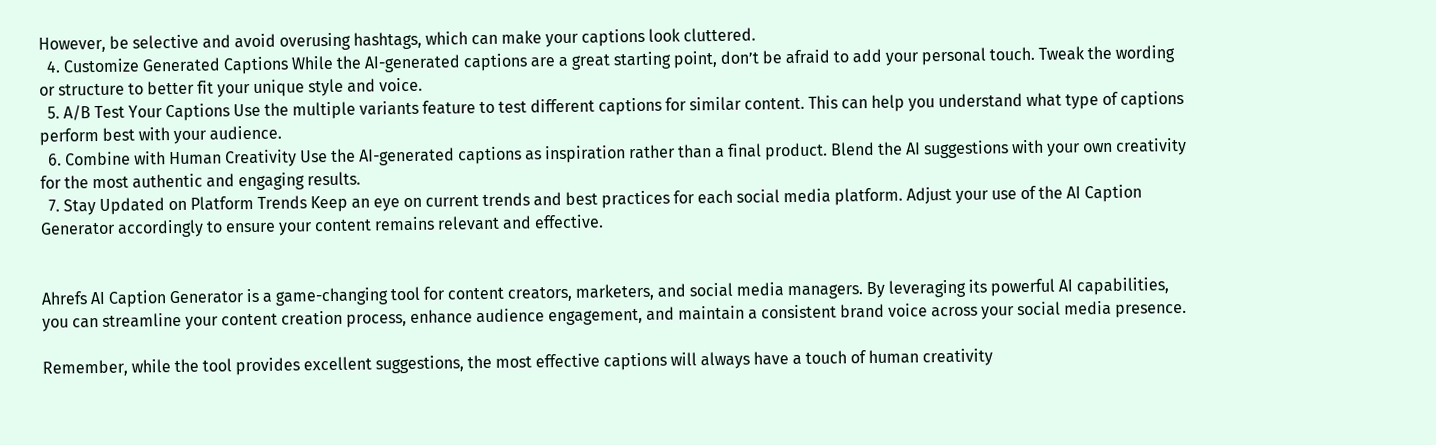However, be selective and avoid overusing hashtags, which can make your captions look cluttered.
  4. Customize Generated Captions While the AI-generated captions are a great starting point, don’t be afraid to add your personal touch. Tweak the wording or structure to better fit your unique style and voice.
  5. A/B Test Your Captions Use the multiple variants feature to test different captions for similar content. This can help you understand what type of captions perform best with your audience.
  6. Combine with Human Creativity Use the AI-generated captions as inspiration rather than a final product. Blend the AI suggestions with your own creativity for the most authentic and engaging results.
  7. Stay Updated on Platform Trends Keep an eye on current trends and best practices for each social media platform. Adjust your use of the AI Caption Generator accordingly to ensure your content remains relevant and effective.


Ahrefs AI Caption Generator is a game-changing tool for content creators, marketers, and social media managers. By leveraging its powerful AI capabilities, you can streamline your content creation process, enhance audience engagement, and maintain a consistent brand voice across your social media presence.

Remember, while the tool provides excellent suggestions, the most effective captions will always have a touch of human creativity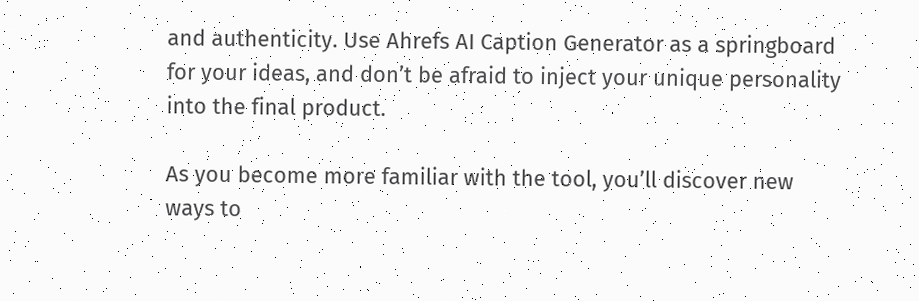and authenticity. Use Ahrefs AI Caption Generator as a springboard for your ideas, and don’t be afraid to inject your unique personality into the final product.

As you become more familiar with the tool, you’ll discover new ways to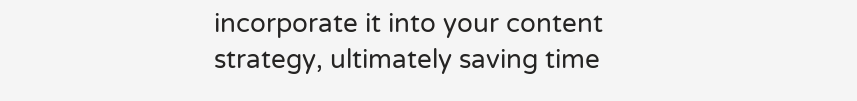incorporate it into your content strategy, ultimately saving time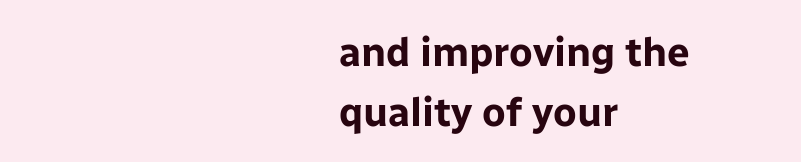and improving the quality of your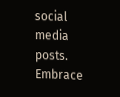social media posts. Embrace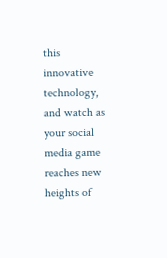this innovative technology, and watch as your social media game reaches new heights of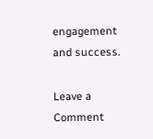engagement and success.

Leave a Comment